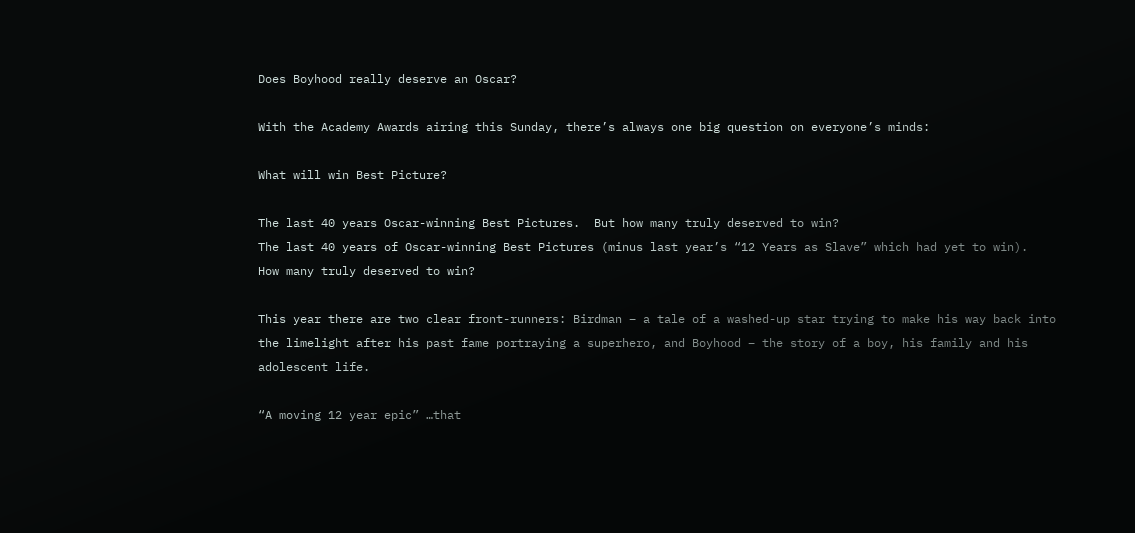Does Boyhood really deserve an Oscar?

With the Academy Awards airing this Sunday, there’s always one big question on everyone’s minds:

What will win Best Picture?

The last 40 years Oscar-winning Best Pictures.  But how many truly deserved to win?
The last 40 years of Oscar-winning Best Pictures (minus last year’s “12 Years as Slave” which had yet to win).  How many truly deserved to win?

This year there are two clear front-runners: Birdman – a tale of a washed-up star trying to make his way back into the limelight after his past fame portraying a superhero, and Boyhood – the story of a boy, his family and his adolescent life.

“A moving 12 year epic” …that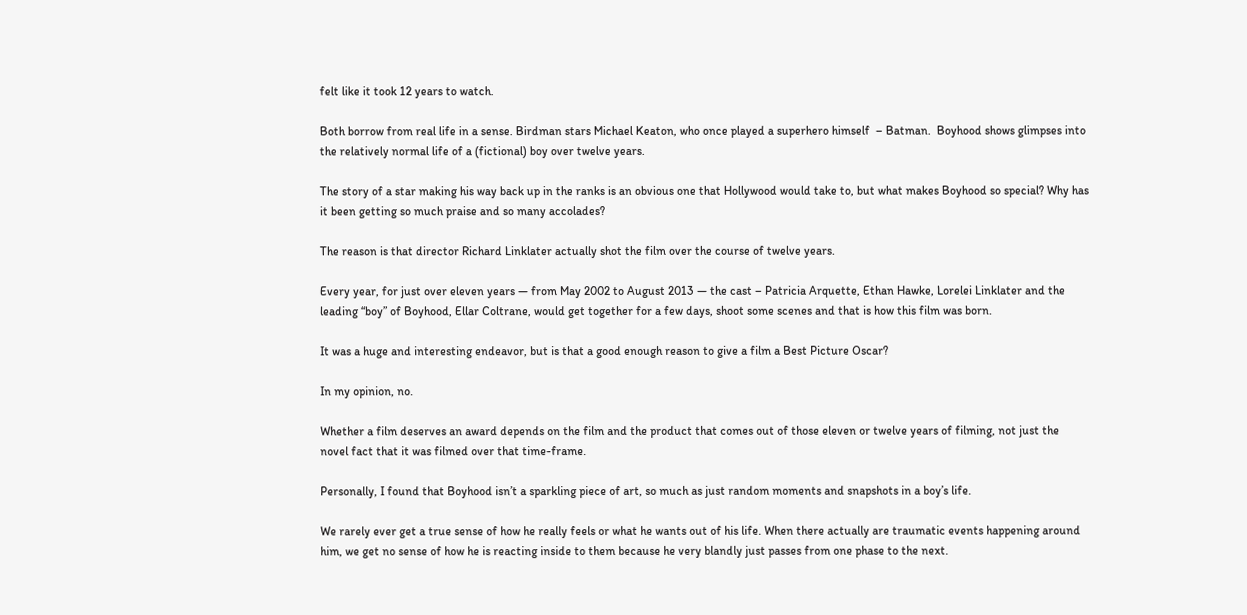felt like it took 12 years to watch.

Both borrow from real life in a sense. Birdman stars Michael Keaton, who once played a superhero himself  – Batman.  Boyhood shows glimpses into the relatively normal life of a (fictional) boy over twelve years.

The story of a star making his way back up in the ranks is an obvious one that Hollywood would take to, but what makes Boyhood so special? Why has it been getting so much praise and so many accolades?

The reason is that director Richard Linklater actually shot the film over the course of twelve years.

Every year, for just over eleven years — from May 2002 to August 2013 — the cast – Patricia Arquette, Ethan Hawke, Lorelei Linklater and the leading “boy” of Boyhood, Ellar Coltrane, would get together for a few days, shoot some scenes and that is how this film was born.

It was a huge and interesting endeavor, but is that a good enough reason to give a film a Best Picture Oscar?

In my opinion, no.

Whether a film deserves an award depends on the film and the product that comes out of those eleven or twelve years of filming, not just the novel fact that it was filmed over that time-frame.

Personally, I found that Boyhood isn’t a sparkling piece of art, so much as just random moments and snapshots in a boy’s life.

We rarely ever get a true sense of how he really feels or what he wants out of his life. When there actually are traumatic events happening around him, we get no sense of how he is reacting inside to them because he very blandly just passes from one phase to the next.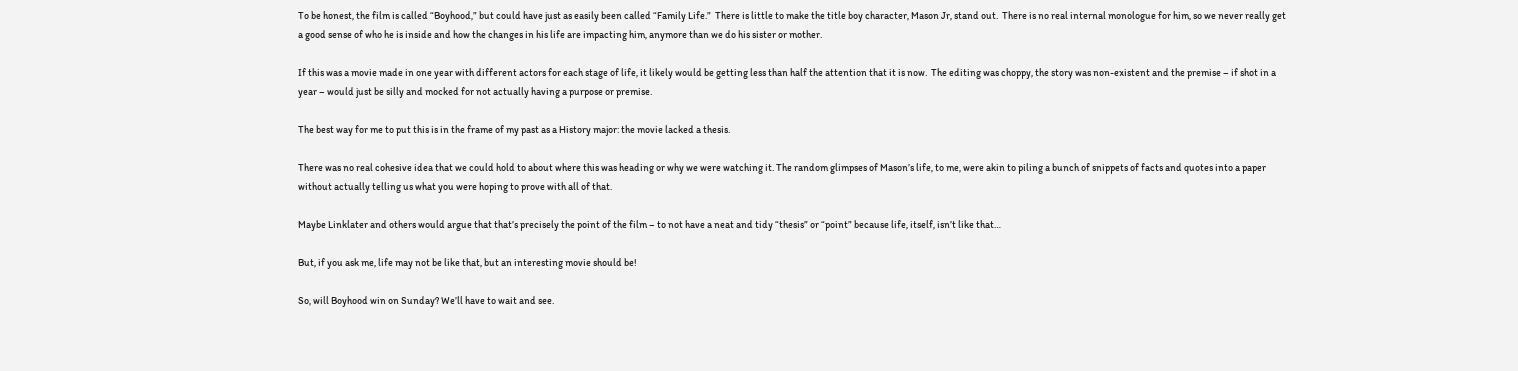To be honest, the film is called “Boyhood,” but could have just as easily been called “Family Life.”  There is little to make the title boy character, Mason Jr, stand out.  There is no real internal monologue for him, so we never really get a good sense of who he is inside and how the changes in his life are impacting him, anymore than we do his sister or mother.

If this was a movie made in one year with different actors for each stage of life, it likely would be getting less than half the attention that it is now.  The editing was choppy, the story was non-existent and the premise – if shot in a year – would just be silly and mocked for not actually having a purpose or premise.

The best way for me to put this is in the frame of my past as a History major: the movie lacked a thesis.

There was no real cohesive idea that we could hold to about where this was heading or why we were watching it. The random glimpses of Mason’s life, to me, were akin to piling a bunch of snippets of facts and quotes into a paper without actually telling us what you were hoping to prove with all of that.

Maybe Linklater and others would argue that that’s precisely the point of the film – to not have a neat and tidy “thesis” or “point” because life, itself, isn’t like that…

But, if you ask me, life may not be like that, but an interesting movie should be!

So, will Boyhood win on Sunday? We’ll have to wait and see.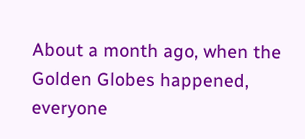About a month ago, when the Golden Globes happened, everyone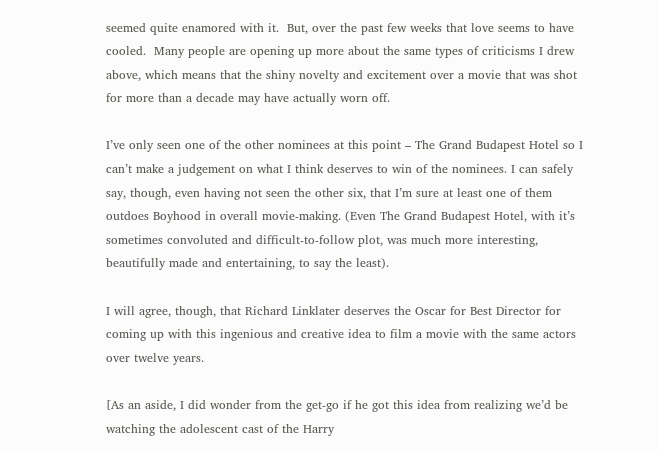seemed quite enamored with it.  But, over the past few weeks that love seems to have cooled.  Many people are opening up more about the same types of criticisms I drew above, which means that the shiny novelty and excitement over a movie that was shot for more than a decade may have actually worn off.

I’ve only seen one of the other nominees at this point – The Grand Budapest Hotel so I can’t make a judgement on what I think deserves to win of the nominees. I can safely say, though, even having not seen the other six, that I’m sure at least one of them outdoes Boyhood in overall movie-making. (Even The Grand Budapest Hotel, with it’s sometimes convoluted and difficult-to-follow plot, was much more interesting, beautifully made and entertaining, to say the least).

I will agree, though, that Richard Linklater deserves the Oscar for Best Director for coming up with this ingenious and creative idea to film a movie with the same actors over twelve years.

[As an aside, I did wonder from the get-go if he got this idea from realizing we’d be watching the adolescent cast of the Harry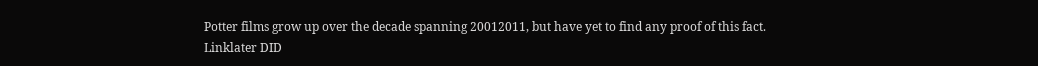Potter films grow up over the decade spanning 20012011, but have yet to find any proof of this fact. Linklater DID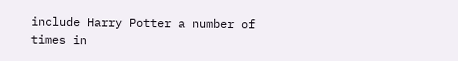include Harry Potter a number of times in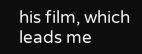his film, which leads me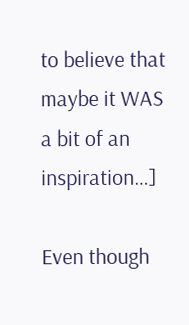to believe that maybe it WAS a bit of an inspiration…]

Even though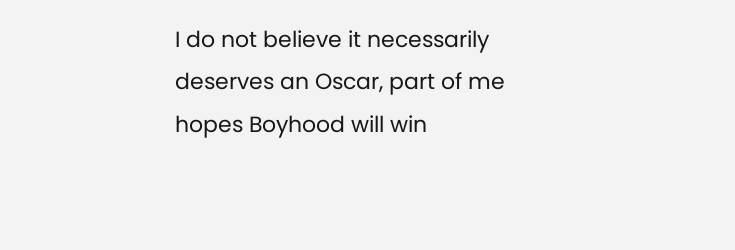I do not believe it necessarily deserves an Oscar, part of me hopes Boyhood will win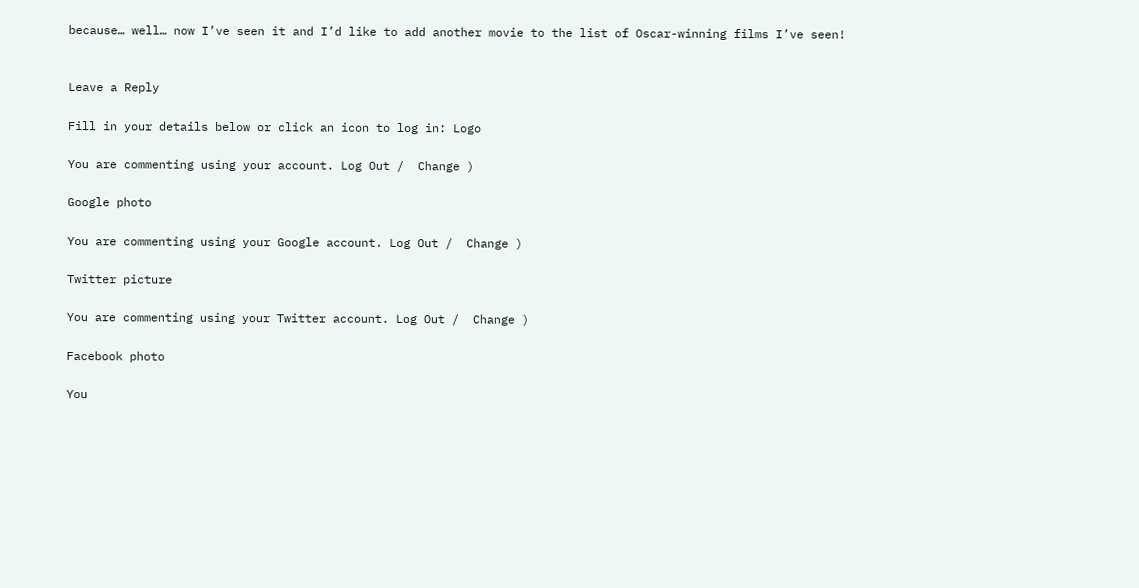because… well… now I’ve seen it and I’d like to add another movie to the list of Oscar-winning films I’ve seen!


Leave a Reply

Fill in your details below or click an icon to log in: Logo

You are commenting using your account. Log Out /  Change )

Google photo

You are commenting using your Google account. Log Out /  Change )

Twitter picture

You are commenting using your Twitter account. Log Out /  Change )

Facebook photo

You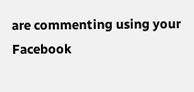are commenting using your Facebook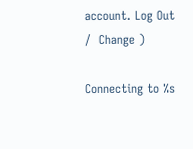account. Log Out /  Change )

Connecting to %s